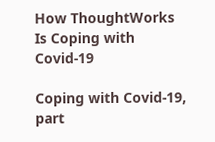How ThoughtWorks Is Coping with Covid-19

Coping with Covid-19, part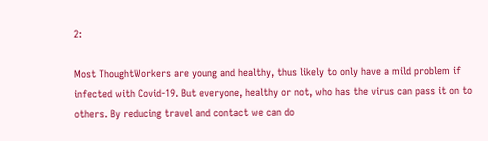2:

Most ThoughtWorkers are young and healthy, thus likely to only have a mild problem if infected with Covid-19. But everyone, healthy or not, who has the virus can pass it on to others. By reducing travel and contact we can do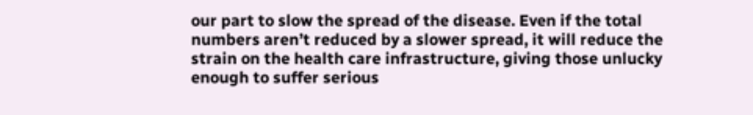our part to slow the spread of the disease. Even if the total numbers aren’t reduced by a slower spread, it will reduce the strain on the health care infrastructure, giving those unlucky enough to suffer serious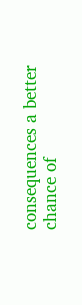consequences a better chance of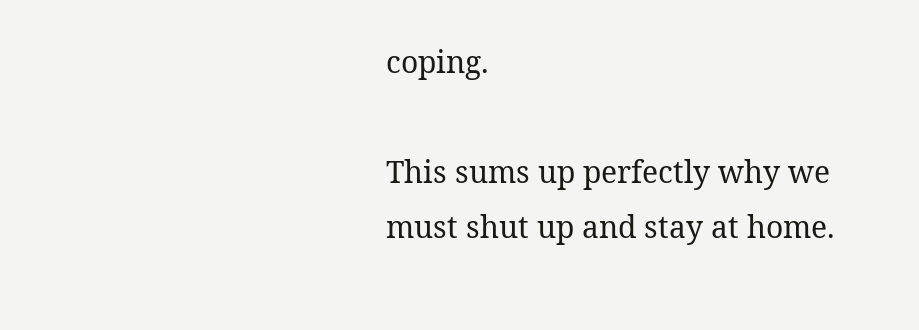coping.

This sums up perfectly why we must shut up and stay at home.